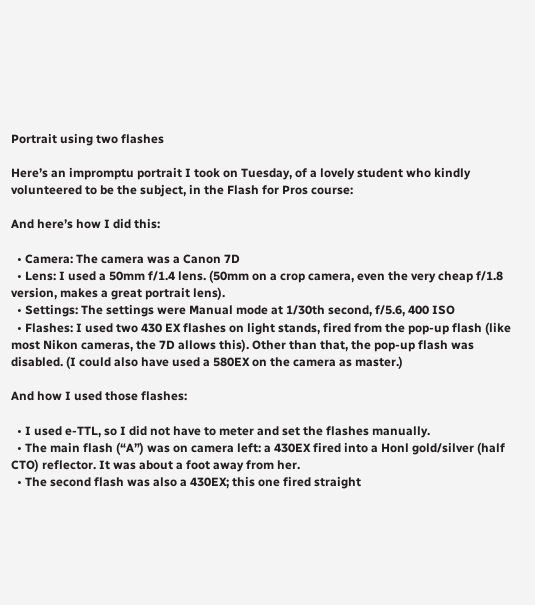Portrait using two flashes

Here’s an impromptu portrait I took on Tuesday, of a lovely student who kindly volunteered to be the subject, in the Flash for Pros course:

And here’s how I did this:

  • Camera: The camera was a Canon 7D
  • Lens: I used a 50mm f/1.4 lens. (50mm on a crop camera, even the very cheap f/1.8 version, makes a great portrait lens).
  • Settings: The settings were Manual mode at 1/30th second, f/5.6, 400 ISO
  • Flashes: I used two 430 EX flashes on light stands, fired from the pop-up flash (like most Nikon cameras, the 7D allows this). Other than that, the pop-up flash was disabled. (I could also have used a 580EX on the camera as master.)

And how I used those flashes:

  • I used e-TTL, so I did not have to meter and set the flashes manually.
  • The main flash (“A”) was on camera left: a 430EX fired into a Honl gold/silver (half CTO) reflector. It was about a foot away from her.
  • The second flash was also a 430EX; this one fired straight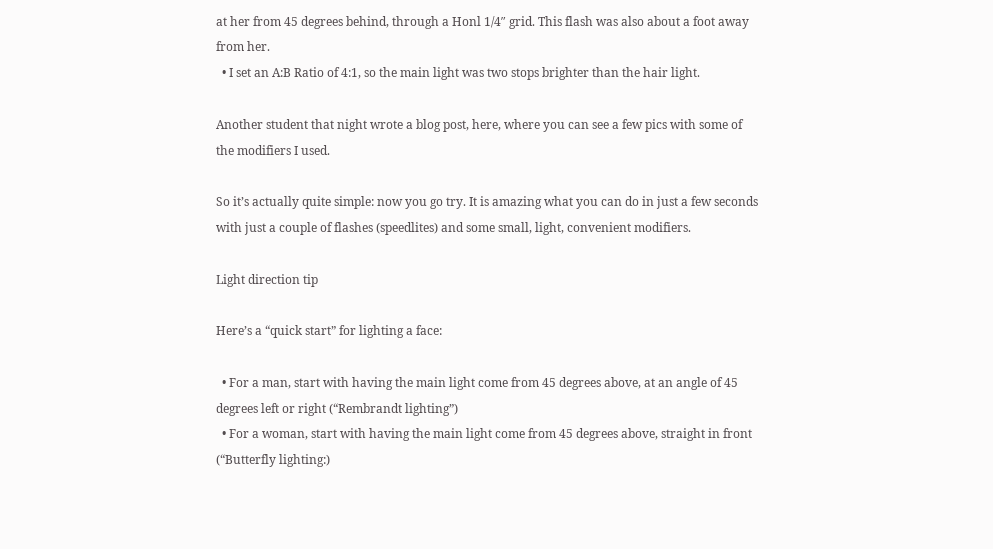at her from 45 degrees behind, through a Honl 1/4″ grid. This flash was also about a foot away from her.
  • I set an A:B Ratio of 4:1, so the main light was two stops brighter than the hair light.

Another student that night wrote a blog post, here, where you can see a few pics with some of the modifiers I used.

So it’s actually quite simple: now you go try. It is amazing what you can do in just a few seconds with just a couple of flashes (speedlites) and some small, light, convenient modifiers.

Light direction tip

Here’s a “quick start” for lighting a face:

  • For a man, start with having the main light come from 45 degrees above, at an angle of 45 degrees left or right (“Rembrandt lighting”)
  • For a woman, start with having the main light come from 45 degrees above, straight in front (“Butterfly lighting:)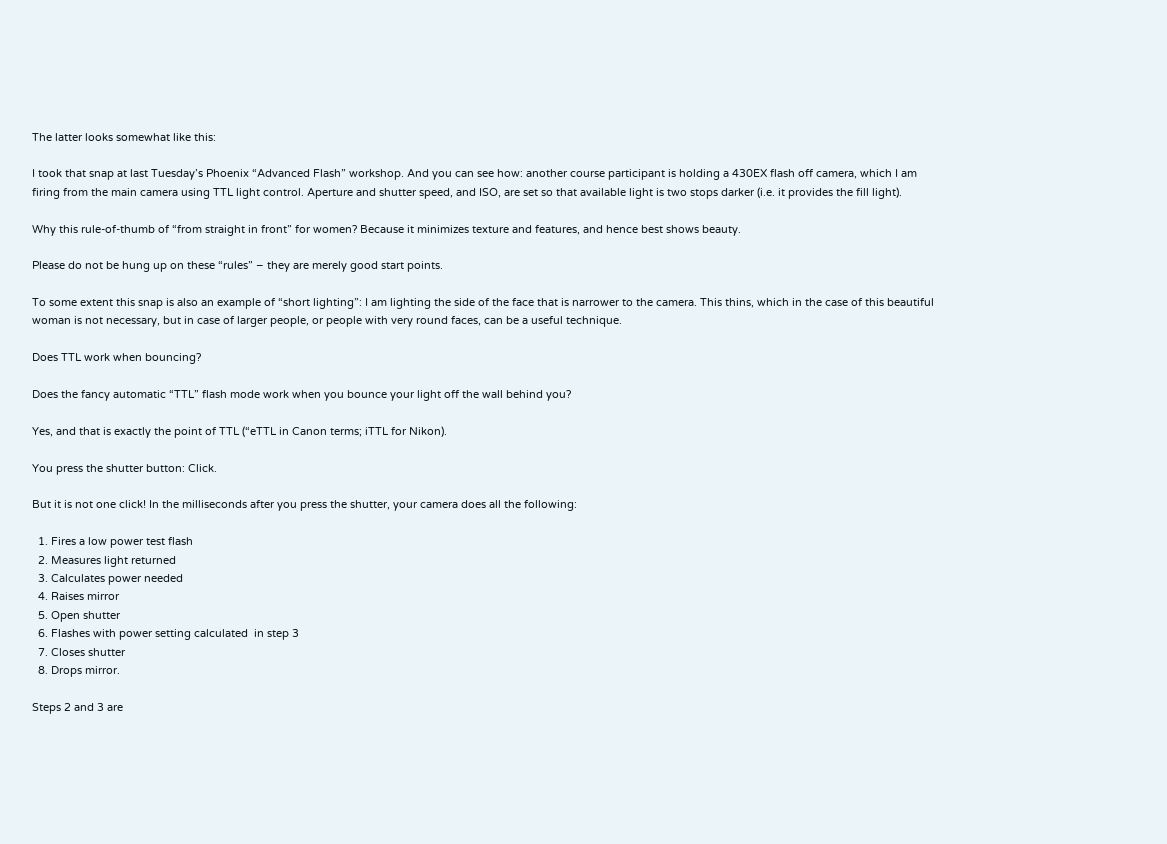The latter looks somewhat like this:

I took that snap at last Tuesday’s Phoenix “Advanced Flash” workshop. And you can see how: another course participant is holding a 430EX flash off camera, which I am firing from the main camera using TTL light control. Aperture and shutter speed, and ISO, are set so that available light is two stops darker (i.e. it provides the fill light).

Why this rule-of-thumb of “from straight in front” for women? Because it minimizes texture and features, and hence best shows beauty.

Please do not be hung up on these “rules” – they are merely good start points.

To some extent this snap is also an example of “short lighting”: I am lighting the side of the face that is narrower to the camera. This thins, which in the case of this beautiful woman is not necessary, but in case of larger people, or people with very round faces, can be a useful technique.

Does TTL work when bouncing?

Does the fancy automatic “TTL” flash mode work when you bounce your light off the wall behind you?

Yes, and that is exactly the point of TTL (“eTTL in Canon terms; iTTL for Nikon).

You press the shutter button: Click.

But it is not one click! In the milliseconds after you press the shutter, your camera does all the following:

  1. Fires a low power test flash
  2. Measures light returned
  3. Calculates power needed
  4. Raises mirror
  5. Open shutter
  6. Flashes with power setting calculated  in step 3
  7. Closes shutter
  8. Drops mirror.

Steps 2 and 3 are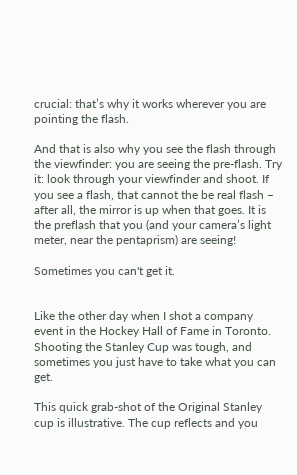crucial: that’s why it works wherever you are pointing the flash.

And that is also why you see the flash through the viewfinder: you are seeing the pre-flash. Try it: look through your viewfinder and shoot. If you see a flash, that cannot the be real flash – after all, the mirror is up when that goes. It is the preflash that you (and your camera’s light meter, near the pentaprism) are seeing!

Sometimes you can't get it.


Like the other day when I shot a company event in the Hockey Hall of Fame in Toronto. Shooting the Stanley Cup was tough, and sometimes you just have to take what you can get.

This quick grab-shot of the Original Stanley cup is illustrative. The cup reflects and you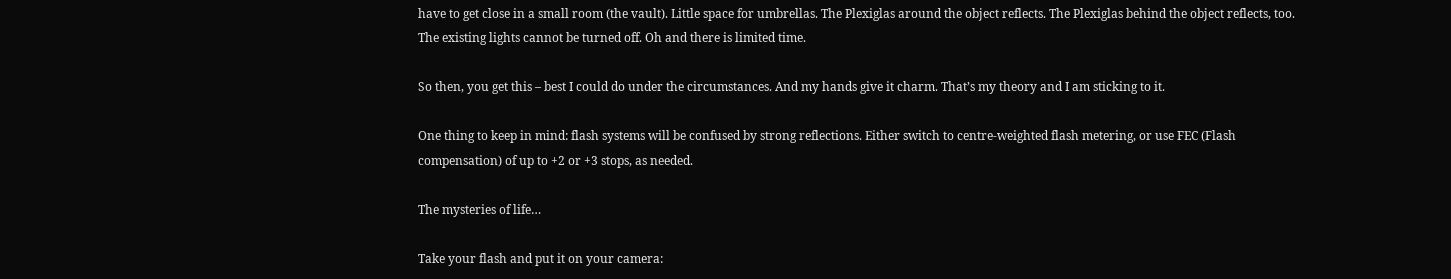have to get close in a small room (the vault). Little space for umbrellas. The Plexiglas around the object reflects. The Plexiglas behind the object reflects, too. The existing lights cannot be turned off. Oh and there is limited time.

So then, you get this – best I could do under the circumstances. And my hands give it charm. That’s my theory and I am sticking to it.

One thing to keep in mind: flash systems will be confused by strong reflections. Either switch to centre-weighted flash metering, or use FEC (Flash compensation) of up to +2 or +3 stops, as needed.

The mysteries of life…

Take your flash and put it on your camera: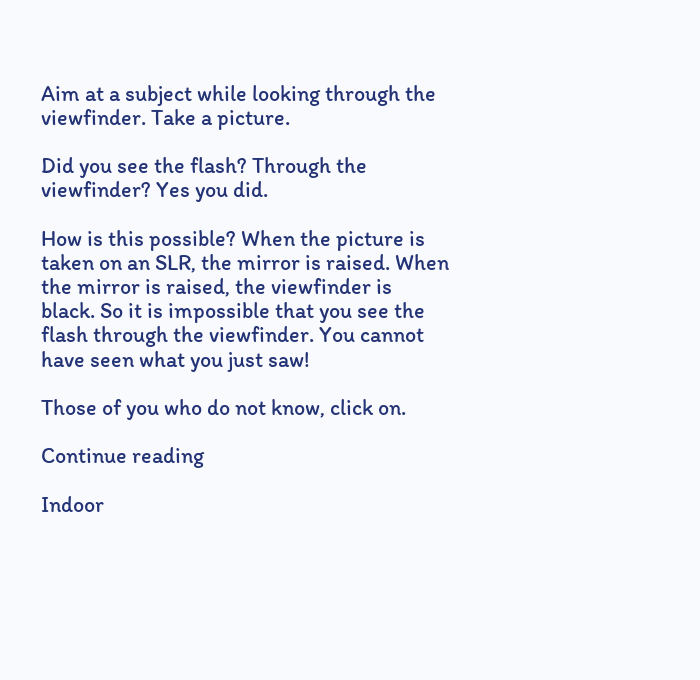Aim at a subject while looking through the viewfinder. Take a picture.

Did you see the flash? Through the viewfinder? Yes you did.

How is this possible? When the picture is taken on an SLR, the mirror is raised. When the mirror is raised, the viewfinder is black. So it is impossible that you see the flash through the viewfinder. You cannot have seen what you just saw!

Those of you who do not know, click on.

Continue reading

Indoor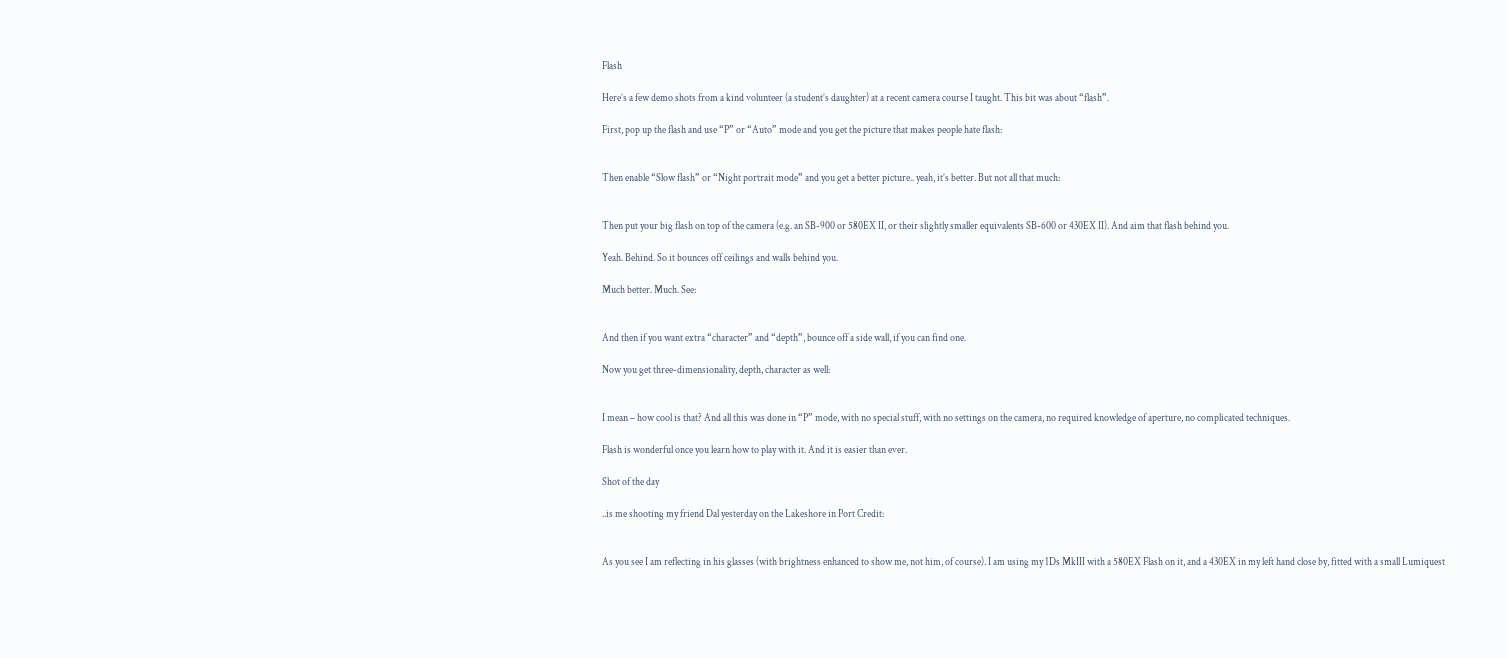Flash

Here’s a few demo shots from a kind volunteer (a student’s daughter) at a recent camera course I taught. This bit was about “flash”.

First, pop up the flash and use “P” or “Auto” mode and you get the picture that makes people hate flash:


Then enable “Slow flash” or “Night portrait mode” and you get a better picture.. yeah, it’s better. But not all that much:


Then put your big flash on top of the camera (e.g. an SB-900 or 580EX II, or their slightly smaller equivalents SB-600 or 430EX II). And aim that flash behind you.

Yeah. Behind. So it bounces off ceilings and walls behind you.

Much better. Much. See:


And then if you want extra “character” and “depth”, bounce off a side wall, if you can find one.

Now you get three-dimensionality, depth, character as well:


I mean – how cool is that? And all this was done in “P” mode, with no special stuff, with no settings on the camera, no required knowledge of aperture, no complicated techniques.

Flash is wonderful once you learn how to play with it. And it is easier than ever.

Shot of the day

..is me shooting my friend Dal yesterday on the Lakeshore in Port Credit:


As you see I am reflecting in his glasses (with brightness enhanced to show me, not him, of course). I am using my 1Ds MkIII with a 580EX Flash on it, and a 430EX in my left hand close by, fitted with a small Lumiquest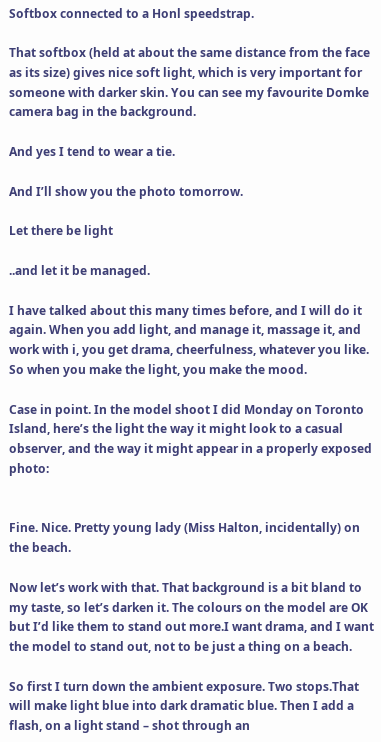Softbox connected to a Honl speedstrap.

That softbox (held at about the same distance from the face as its size) gives nice soft light, which is very important for someone with darker skin. You can see my favourite Domke camera bag in the background.

And yes I tend to wear a tie.

And I’ll show you the photo tomorrow.

Let there be light

..and let it be managed.

I have talked about this many times before, and I will do it again. When you add light, and manage it, massage it, and work with i, you get drama, cheerfulness, whatever you like. So when you make the light, you make the mood.

Case in point. In the model shoot I did Monday on Toronto Island, here’s the light the way it might look to a casual observer, and the way it might appear in a properly exposed photo:


Fine. Nice. Pretty young lady (Miss Halton, incidentally) on the beach.

Now let’s work with that. That background is a bit bland to my taste, so let’s darken it. The colours on the model are OK but I’d like them to stand out more.I want drama, and I want the model to stand out, not to be just a thing on a beach.

So first I turn down the ambient exposure. Two stops.That will make light blue into dark dramatic blue. Then I add a flash, on a light stand – shot through an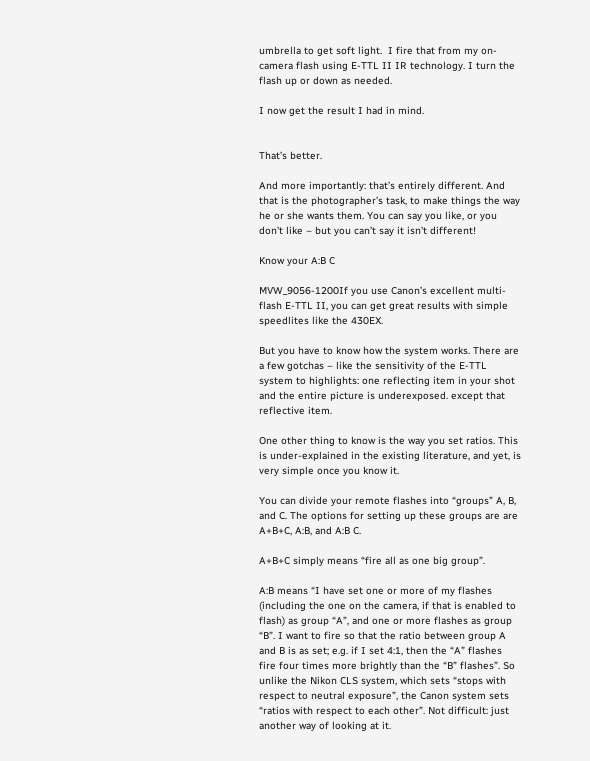umbrella to get soft light.  I fire that from my on-camera flash using E-TTL II IR technology. I turn the flash up or down as needed.

I now get the result I had in mind.


That’s better.

And more importantly: that’s entirely different. And that is the photographer’s task, to make things the way he or she wants them. You can say you like, or you don’t like – but you can’t say it isn’t different!

Know your A:B C

MVW_9056-1200If you use Canon’s excellent multi-flash E-TTL II, you can get great results with simple speedlites like the 430EX.

But you have to know how the system works. There are a few gotchas – like the sensitivity of the E-TTL system to highlights: one reflecting item in your shot and the entire picture is underexposed. except that reflective item.

One other thing to know is the way you set ratios. This is under-explained in the existing literature, and yet, is very simple once you know it.

You can divide your remote flashes into “groups” A, B, and C. The options for setting up these groups are are A+B+C, A:B, and A:B C.

A+B+C simply means “fire all as one big group”.

A:B means “I have set one or more of my flashes (including the one on the camera, if that is enabled to flash) as group “A”, and one or more flashes as group “B”. I want to fire so that the ratio between group A and B is as set; e.g. if I set 4:1, then the “A” flashes fire four times more brightly than the “B” flashes”. So unlike the Nikon CLS system, which sets “stops with respect to neutral exposure”, the Canon system sets “ratios with respect to each other”. Not difficult: just another way of looking at it.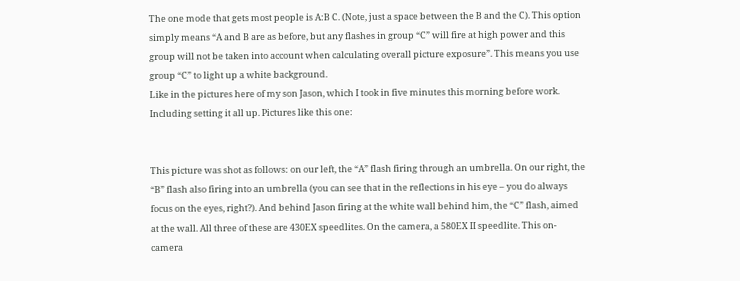The one mode that gets most people is A:B C. (Note, just a space between the B and the C). This option simply means “A and B are as before, but any flashes in group “C” will fire at high power and this group will not be taken into account when calculating overall picture exposure”. This means you use group “C” to light up a white background.
Like in the pictures here of my son Jason, which I took in five minutes this morning before work. Including setting it all up. Pictures like this one:


This picture was shot as follows: on our left, the “A” flash firing through an umbrella. On our right, the “B” flash also firing into an umbrella (you can see that in the reflections in his eye – you do always focus on the eyes, right?). And behind Jason firing at the white wall behind him, the “C” flash, aimed at the wall. All three of these are 430EX speedlites. On the camera, a 580EX II speedlite. This on-camera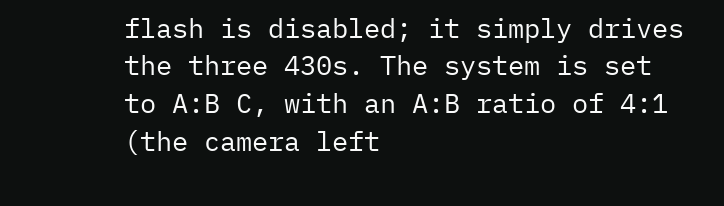flash is disabled; it simply drives the three 430s. The system is set to A:B C, with an A:B ratio of 4:1 (the camera left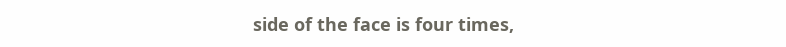side of the face is four times,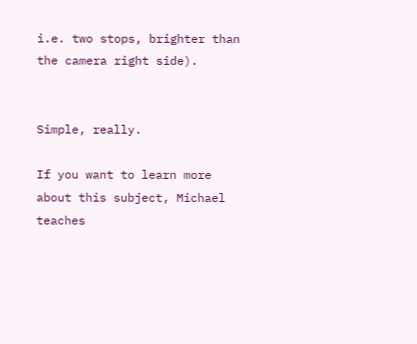i.e. two stops, brighter than the camera right side).


Simple, really.

If you want to learn more about this subject, Michael teaches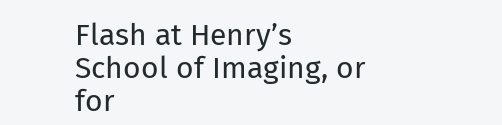Flash at Henry’s School of Imaging, or for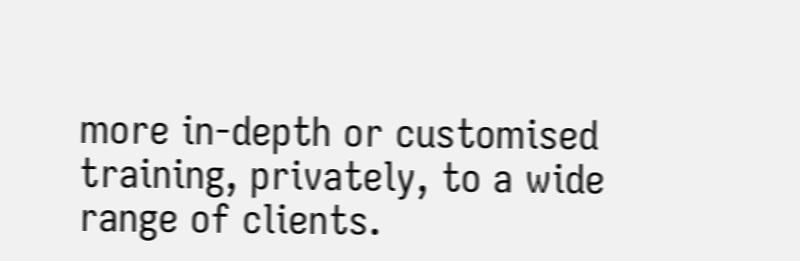more in-depth or customised training, privately, to a wide range of clients.